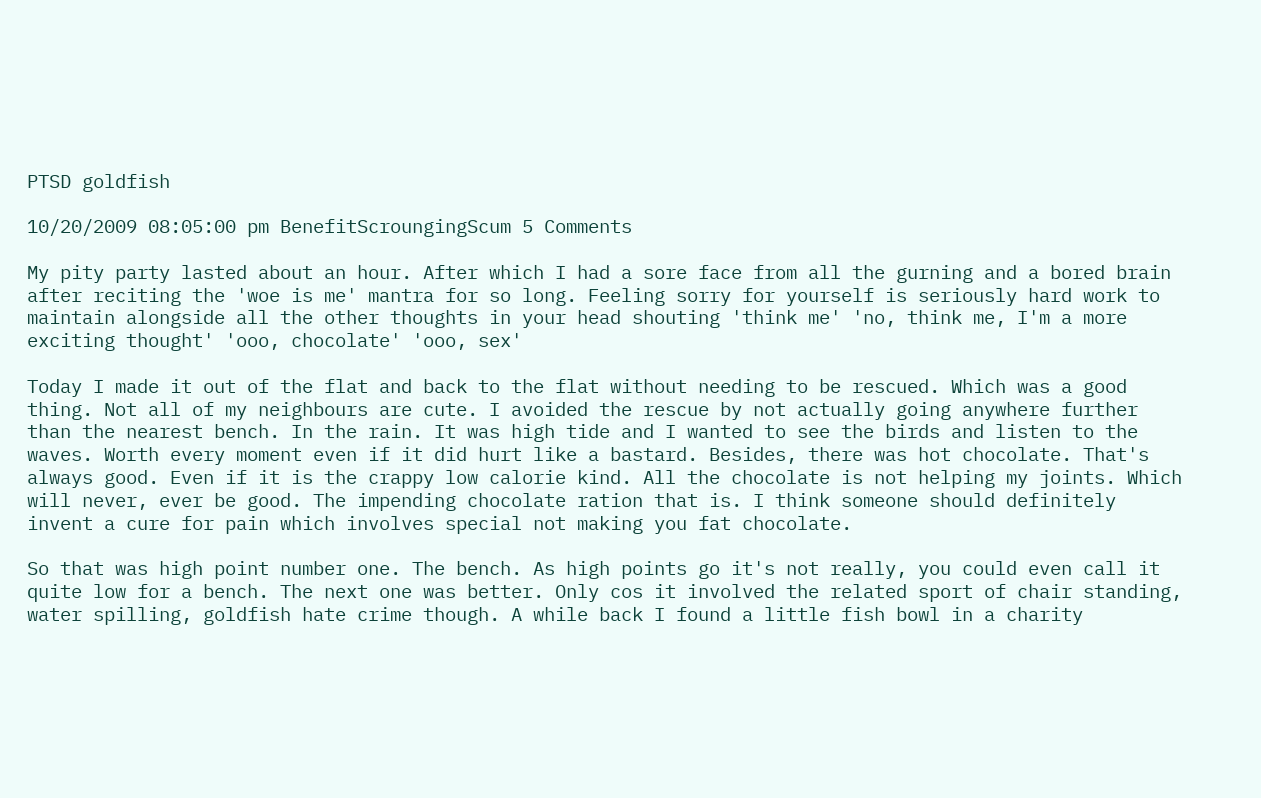PTSD goldfish

10/20/2009 08:05:00 pm BenefitScroungingScum 5 Comments

My pity party lasted about an hour. After which I had a sore face from all the gurning and a bored brain after reciting the 'woe is me' mantra for so long. Feeling sorry for yourself is seriously hard work to maintain alongside all the other thoughts in your head shouting 'think me' 'no, think me, I'm a more exciting thought' 'ooo, chocolate' 'ooo, sex'

Today I made it out of the flat and back to the flat without needing to be rescued. Which was a good thing. Not all of my neighbours are cute. I avoided the rescue by not actually going anywhere further than the nearest bench. In the rain. It was high tide and I wanted to see the birds and listen to the waves. Worth every moment even if it did hurt like a bastard. Besides, there was hot chocolate. That's always good. Even if it is the crappy low calorie kind. All the chocolate is not helping my joints. Which will never, ever be good. The impending chocolate ration that is. I think someone should definitely invent a cure for pain which involves special not making you fat chocolate.

So that was high point number one. The bench. As high points go it's not really, you could even call it quite low for a bench. The next one was better. Only cos it involved the related sport of chair standing, water spilling, goldfish hate crime though. A while back I found a little fish bowl in a charity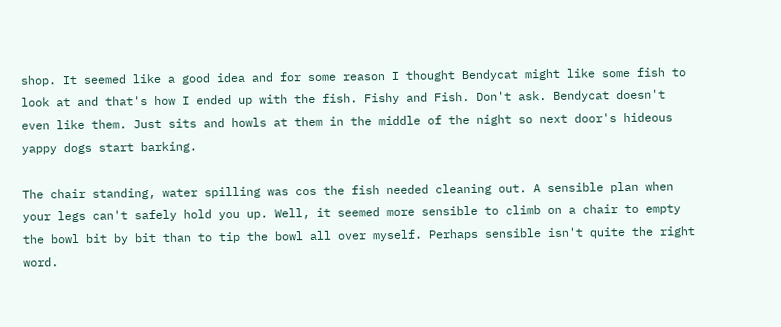shop. It seemed like a good idea and for some reason I thought Bendycat might like some fish to look at and that's how I ended up with the fish. Fishy and Fish. Don't ask. Bendycat doesn't even like them. Just sits and howls at them in the middle of the night so next door's hideous yappy dogs start barking.

The chair standing, water spilling was cos the fish needed cleaning out. A sensible plan when your legs can't safely hold you up. Well, it seemed more sensible to climb on a chair to empty the bowl bit by bit than to tip the bowl all over myself. Perhaps sensible isn't quite the right word.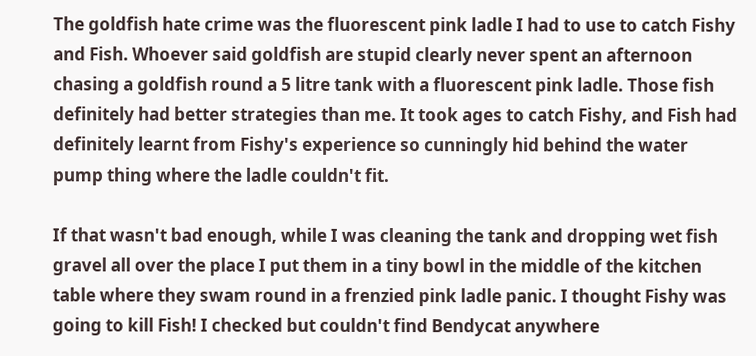The goldfish hate crime was the fluorescent pink ladle I had to use to catch Fishy and Fish. Whoever said goldfish are stupid clearly never spent an afternoon chasing a goldfish round a 5 litre tank with a fluorescent pink ladle. Those fish definitely had better strategies than me. It took ages to catch Fishy, and Fish had definitely learnt from Fishy's experience so cunningly hid behind the water pump thing where the ladle couldn't fit.

If that wasn't bad enough, while I was cleaning the tank and dropping wet fish gravel all over the place I put them in a tiny bowl in the middle of the kitchen table where they swam round in a frenzied pink ladle panic. I thought Fishy was going to kill Fish! I checked but couldn't find Bendycat anywhere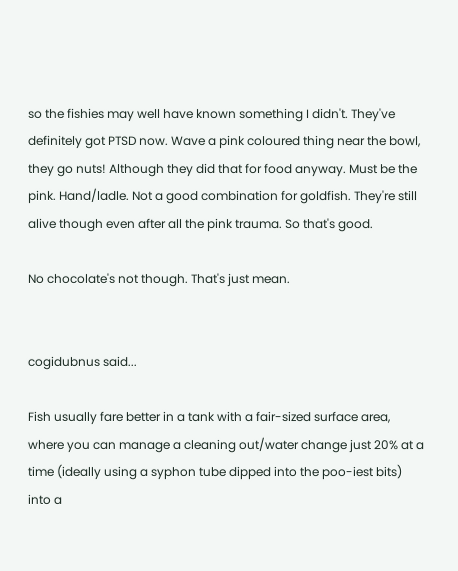so the fishies may well have known something I didn't. They've definitely got PTSD now. Wave a pink coloured thing near the bowl, they go nuts! Although they did that for food anyway. Must be the pink. Hand/ladle. Not a good combination for goldfish. They're still alive though even after all the pink trauma. So that's good.

No chocolate's not though. That's just mean.


cogidubnus said...

Fish usually fare better in a tank with a fair-sized surface area, where you can manage a cleaning out/water change just 20% at a time (ideally using a syphon tube dipped into the poo-iest bits) into a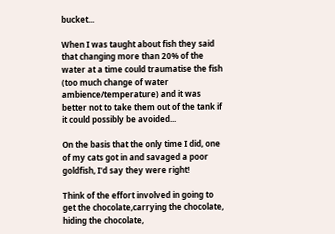bucket...

When I was taught about fish they said that changing more than 20% of the water at a time could traumatise the fish (too much change of water ambience/temperature) and it was better not to take them out of the tank if it could possibly be avoided...

On the basis that the only time I did, one of my cats got in and savaged a poor goldfish, I'd say they were right!

Think of the effort involved in going to get the chocolate,carrying the chocolate, hiding the chocolate,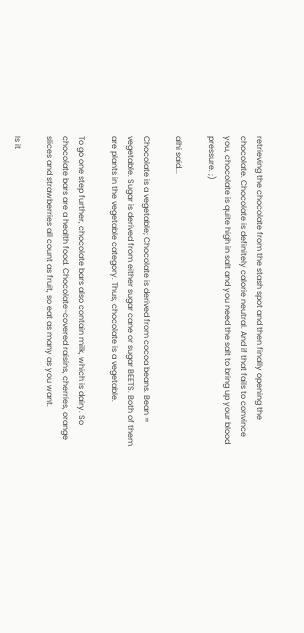retrieving the chocolate from the stash spot and then finally opening the chocolate. Chocolate is definitely calorie neutral. And if that fails to convince you, chocolate is quite high in salt and you need the salt to bring up your blood pressure. ;)

alhi said...

Chocolate is a vegetable; Chocolate is derived from cocoa beans. Bean = vegetable. Sugar is derived from either sugar cane or sugar BEETS. Both of them are plants in the vegetable category. Thus, chocolate is a vegetable.

To go one step further, chocolate bars also contain milk, which is dairy. So chocolate bars are a health food. Chocolate-covered raisins, cherries, orange slices and strawberries all count as fruit, so eat as many as you want.

Is it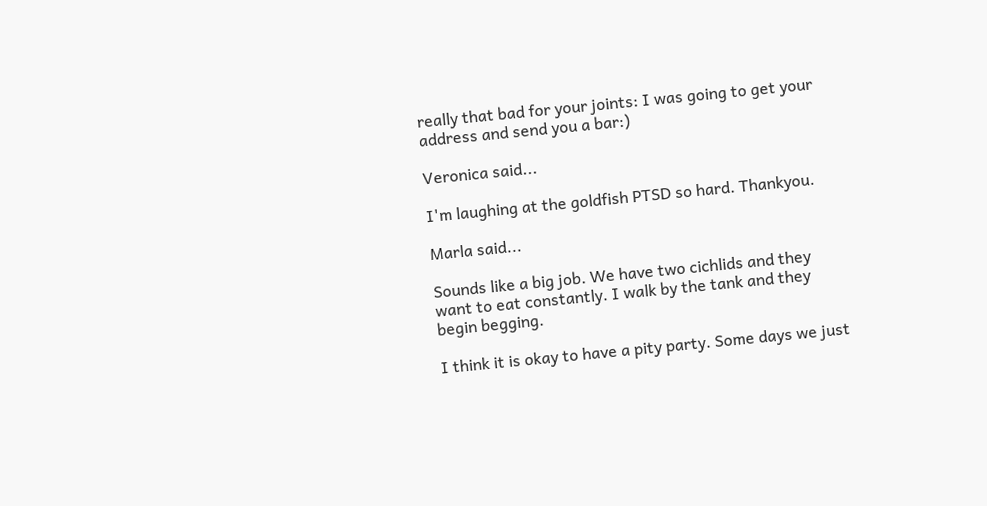really that bad for your joints: I was going to get your address and send you a bar:)

Veronica said...

I'm laughing at the goldfish PTSD so hard. Thankyou.

Marla said...

Sounds like a big job. We have two cichlids and they want to eat constantly. I walk by the tank and they begin begging.

I think it is okay to have a pity party. Some days we just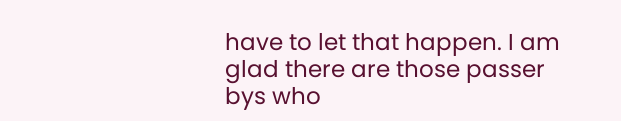have to let that happen. I am glad there are those passer bys who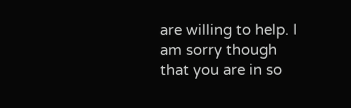are willing to help. I am sorry though that you are in so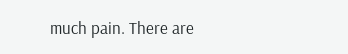much pain. There are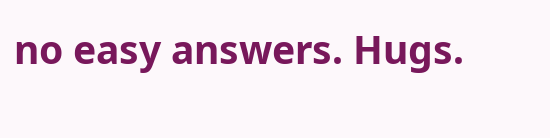no easy answers. Hugs.